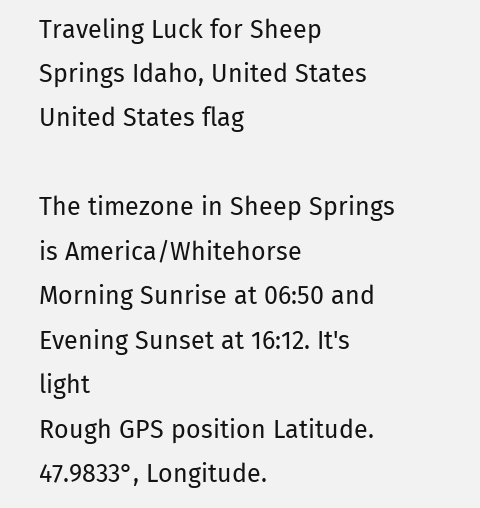Traveling Luck for Sheep Springs Idaho, United States United States flag

The timezone in Sheep Springs is America/Whitehorse
Morning Sunrise at 06:50 and Evening Sunset at 16:12. It's light
Rough GPS position Latitude. 47.9833°, Longitude.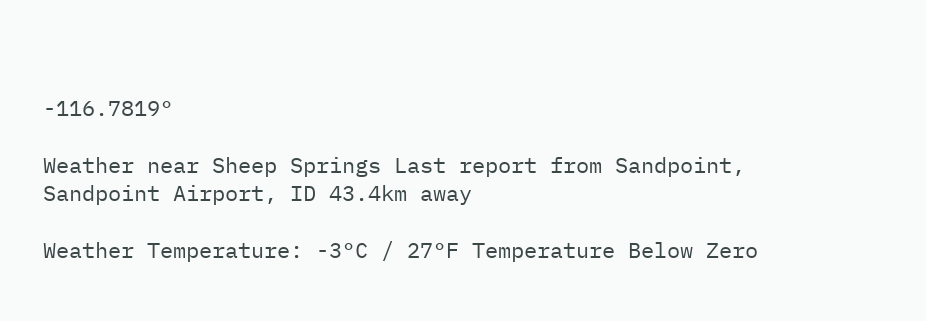-116.7819°

Weather near Sheep Springs Last report from Sandpoint, Sandpoint Airport, ID 43.4km away

Weather Temperature: -3°C / 27°F Temperature Below Zero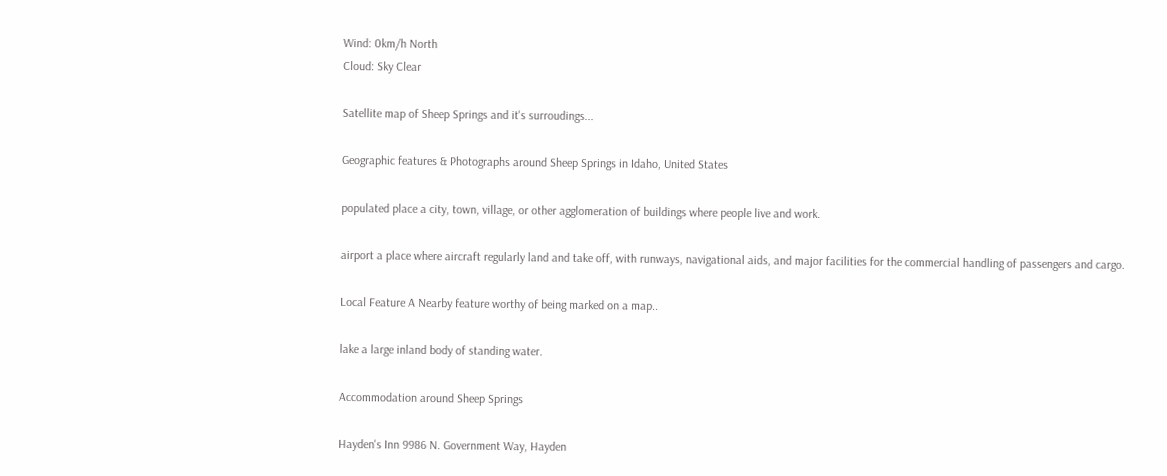Wind: 0km/h North
Cloud: Sky Clear

Satellite map of Sheep Springs and it's surroudings...

Geographic features & Photographs around Sheep Springs in Idaho, United States

populated place a city, town, village, or other agglomeration of buildings where people live and work.

airport a place where aircraft regularly land and take off, with runways, navigational aids, and major facilities for the commercial handling of passengers and cargo.

Local Feature A Nearby feature worthy of being marked on a map..

lake a large inland body of standing water.

Accommodation around Sheep Springs

Hayden's Inn 9986 N. Government Way, Hayden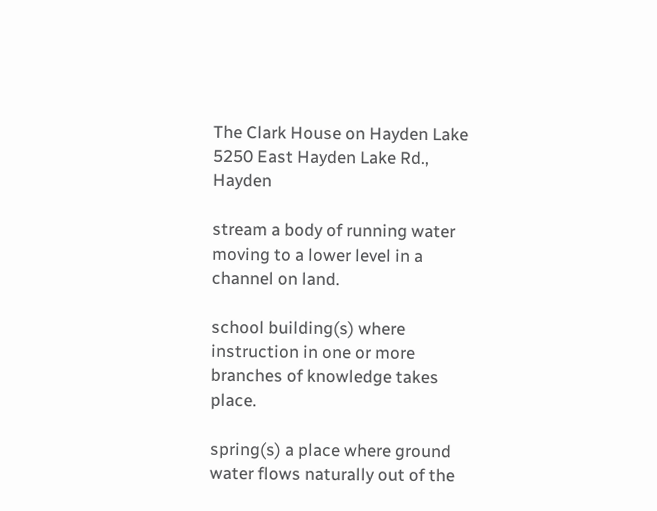The Clark House on Hayden Lake 5250 East Hayden Lake Rd., Hayden

stream a body of running water moving to a lower level in a channel on land.

school building(s) where instruction in one or more branches of knowledge takes place.

spring(s) a place where ground water flows naturally out of the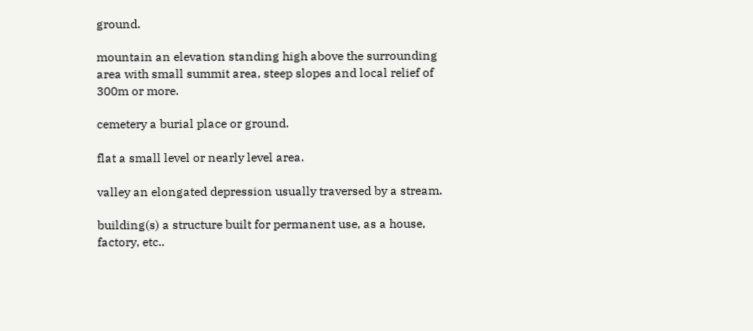ground.

mountain an elevation standing high above the surrounding area with small summit area, steep slopes and local relief of 300m or more.

cemetery a burial place or ground.

flat a small level or nearly level area.

valley an elongated depression usually traversed by a stream.

building(s) a structure built for permanent use, as a house, factory, etc..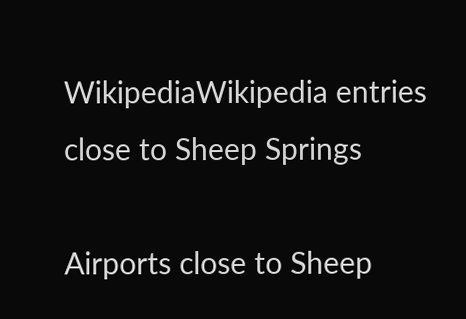WikipediaWikipedia entries close to Sheep Springs

Airports close to Sheep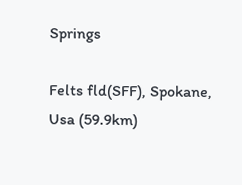Springs

Felts fld(SFF), Spokane, Usa (59.9km)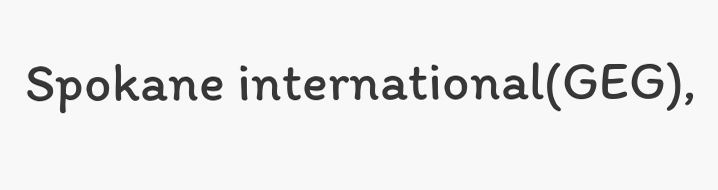Spokane international(GEG),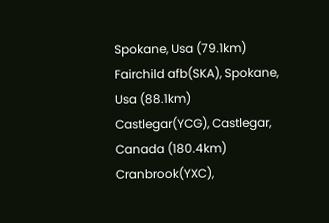Spokane, Usa (79.1km)
Fairchild afb(SKA), Spokane, Usa (88.1km)
Castlegar(YCG), Castlegar, Canada (180.4km)
Cranbrook(YXC),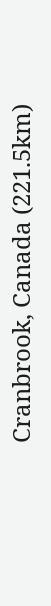Cranbrook, Canada (221.5km)